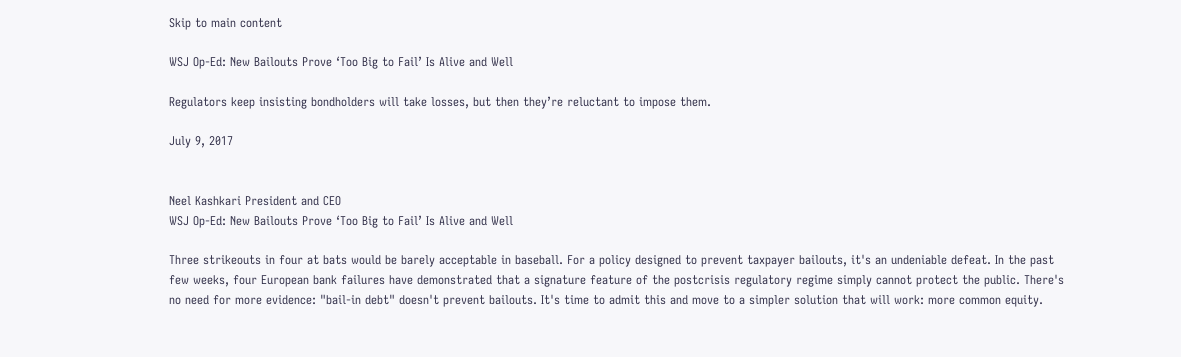Skip to main content

WSJ Op-Ed: New Bailouts Prove ‘Too Big to Fail’ Is Alive and Well

Regulators keep insisting bondholders will take losses, but then they’re reluctant to impose them.

July 9, 2017


Neel Kashkari President and CEO
WSJ Op-Ed: New Bailouts Prove ‘Too Big to Fail’ Is Alive and Well

Three strikeouts in four at bats would be barely acceptable in baseball. For a policy designed to prevent taxpayer bailouts, it's an undeniable defeat. In the past few weeks, four European bank failures have demonstrated that a signature feature of the postcrisis regulatory regime simply cannot protect the public. There's no need for more evidence: "bail-in debt" doesn't prevent bailouts. It's time to admit this and move to a simpler solution that will work: more common equity.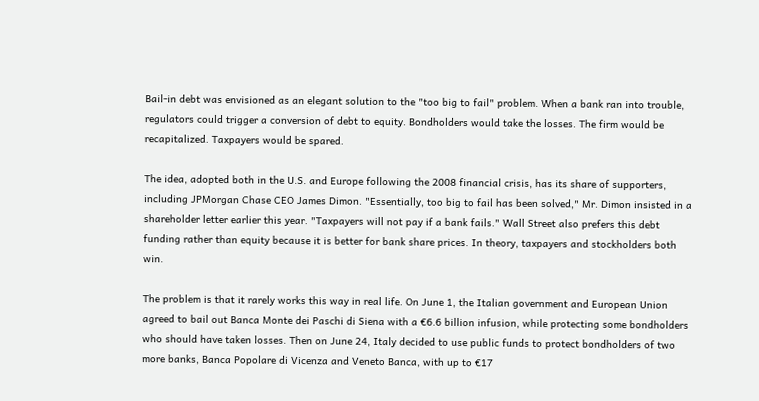Bail-in debt was envisioned as an elegant solution to the "too big to fail" problem. When a bank ran into trouble, regulators could trigger a conversion of debt to equity. Bondholders would take the losses. The firm would be recapitalized. Taxpayers would be spared.

The idea, adopted both in the U.S. and Europe following the 2008 financial crisis, has its share of supporters, including JPMorgan Chase CEO James Dimon. "Essentially, too big to fail has been solved," Mr. Dimon insisted in a shareholder letter earlier this year. "Taxpayers will not pay if a bank fails." Wall Street also prefers this debt funding rather than equity because it is better for bank share prices. In theory, taxpayers and stockholders both win.

The problem is that it rarely works this way in real life. On June 1, the Italian government and European Union agreed to bail out Banca Monte dei Paschi di Siena with a €6.6 billion infusion, while protecting some bondholders who should have taken losses. Then on June 24, Italy decided to use public funds to protect bondholders of two more banks, Banca Popolare di Vicenza and Veneto Banca, with up to €17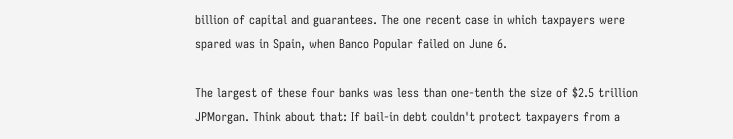billion of capital and guarantees. The one recent case in which taxpayers were spared was in Spain, when Banco Popular failed on June 6.

The largest of these four banks was less than one-tenth the size of $2.5 trillion JPMorgan. Think about that: If bail-in debt couldn't protect taxpayers from a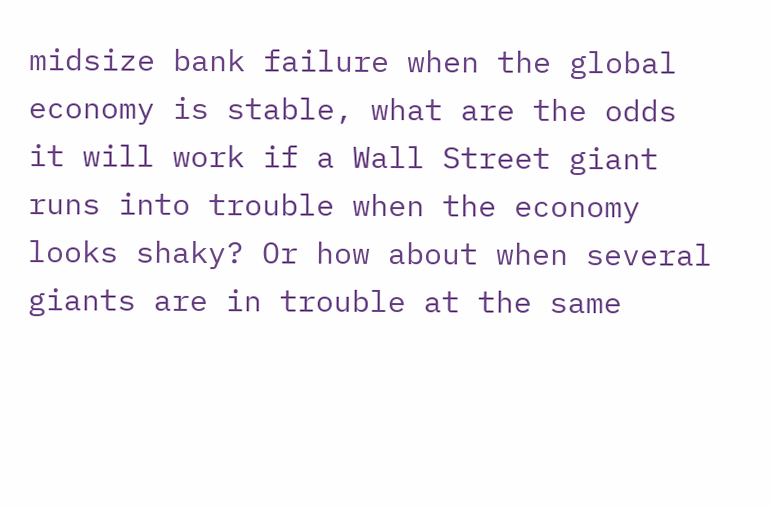midsize bank failure when the global economy is stable, what are the odds it will work if a Wall Street giant runs into trouble when the economy looks shaky? Or how about when several giants are in trouble at the same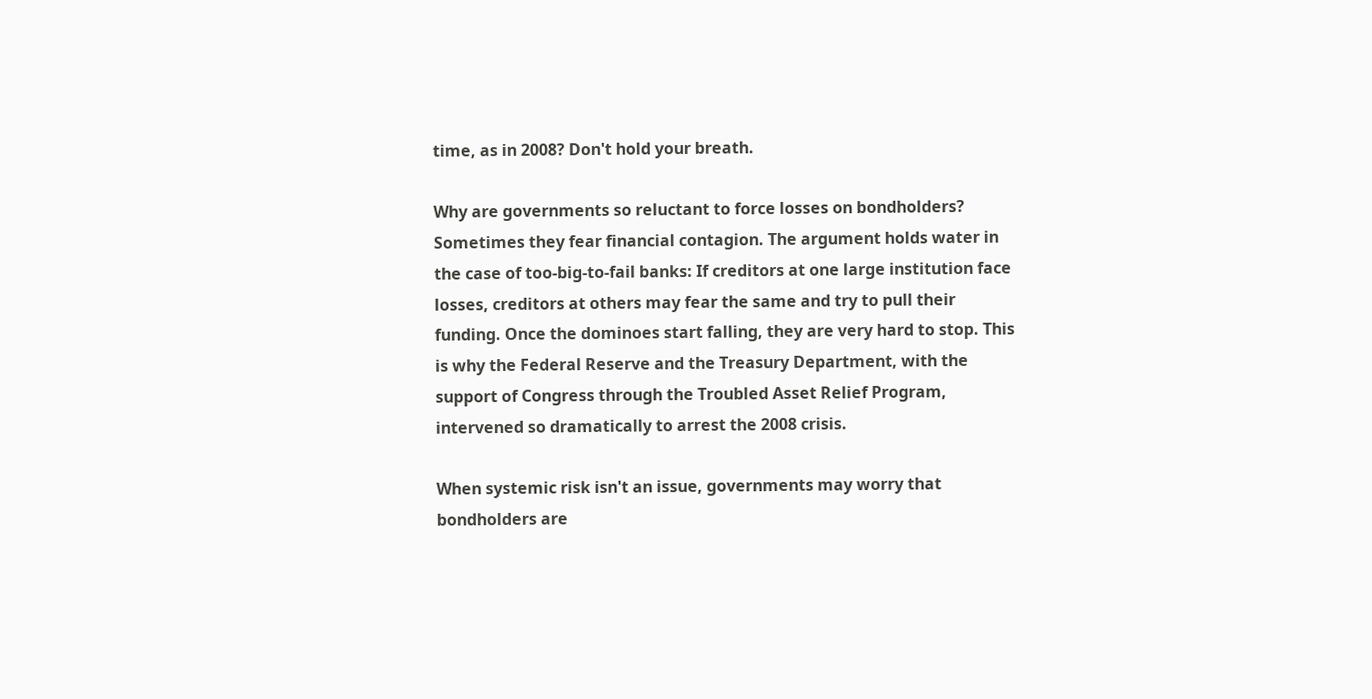time, as in 2008? Don't hold your breath.

Why are governments so reluctant to force losses on bondholders? Sometimes they fear financial contagion. The argument holds water in the case of too-big-to-fail banks: If creditors at one large institution face losses, creditors at others may fear the same and try to pull their funding. Once the dominoes start falling, they are very hard to stop. This is why the Federal Reserve and the Treasury Department, with the support of Congress through the Troubled Asset Relief Program, intervened so dramatically to arrest the 2008 crisis.

When systemic risk isn't an issue, governments may worry that bondholders are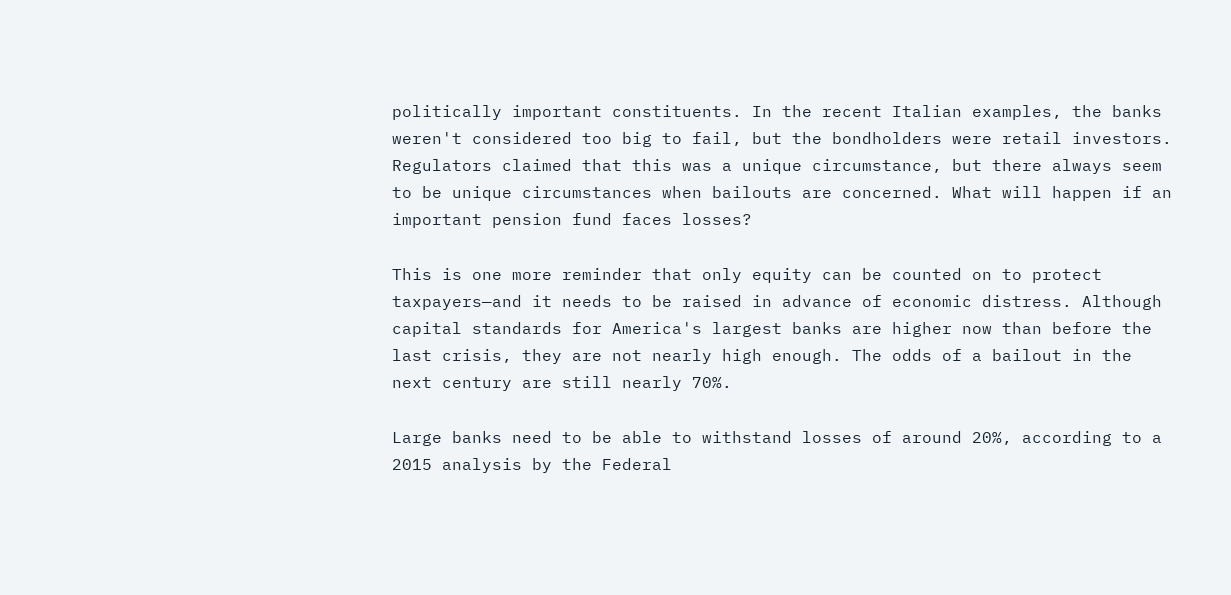politically important constituents. In the recent Italian examples, the banks weren't considered too big to fail, but the bondholders were retail investors. Regulators claimed that this was a unique circumstance, but there always seem to be unique circumstances when bailouts are concerned. What will happen if an important pension fund faces losses?

This is one more reminder that only equity can be counted on to protect taxpayers—and it needs to be raised in advance of economic distress. Although capital standards for America's largest banks are higher now than before the last crisis, they are not nearly high enough. The odds of a bailout in the next century are still nearly 70%.

Large banks need to be able to withstand losses of around 20%, according to a 2015 analysis by the Federal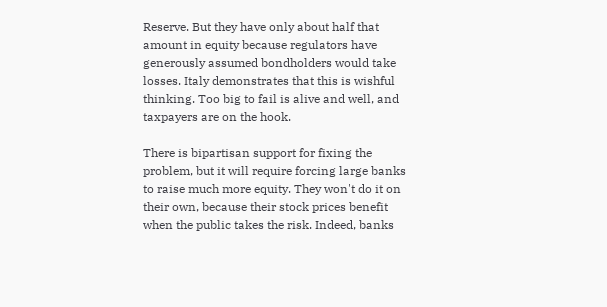Reserve. But they have only about half that amount in equity because regulators have generously assumed bondholders would take losses. Italy demonstrates that this is wishful thinking. Too big to fail is alive and well, and taxpayers are on the hook.

There is bipartisan support for fixing the problem, but it will require forcing large banks to raise much more equity. They won't do it on their own, because their stock prices benefit when the public takes the risk. Indeed, banks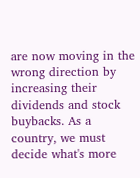are now moving in the wrong direction by increasing their dividends and stock buybacks. As a country, we must decide what's more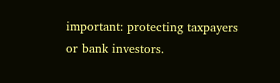important: protecting taxpayers or bank investors.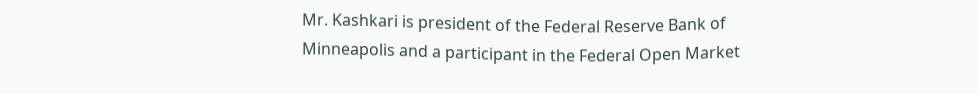Mr. Kashkari is president of the Federal Reserve Bank of Minneapolis and a participant in the Federal Open Market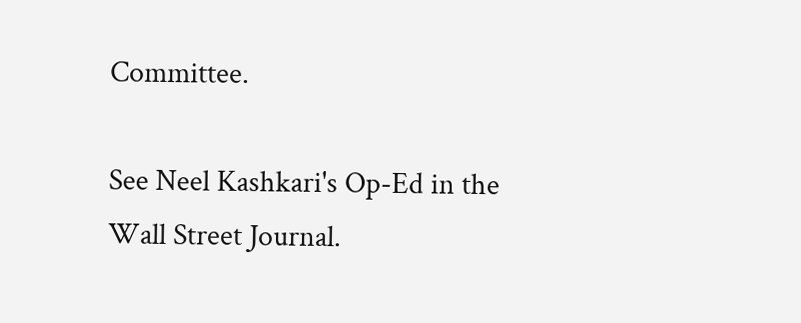Committee.

See Neel Kashkari's Op-Ed in the Wall Street Journal.